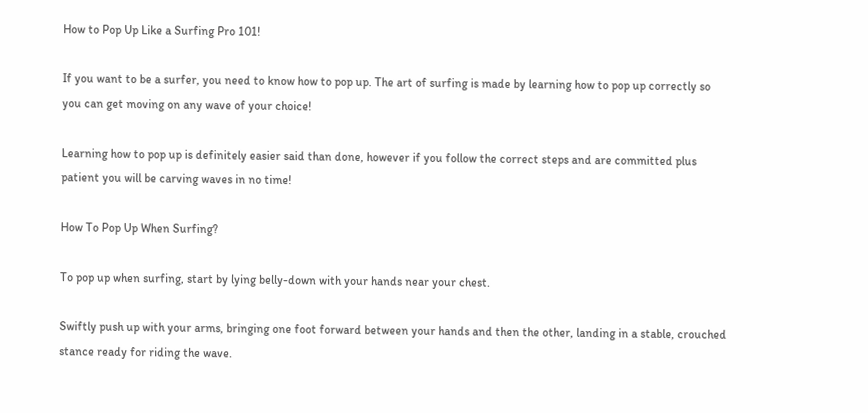How to Pop Up Like a Surfing Pro 101!

If you want to be a surfer, you need to know how to pop up. The art of surfing is made by learning how to pop up correctly so you can get moving on any wave of your choice!

Learning how to pop up is definitely easier said than done, however if you follow the correct steps and are committed plus patient you will be carving waves in no time!

How To Pop Up When Surfing?

To pop up when surfing, start by lying belly-down with your hands near your chest.

Swiftly push up with your arms, bringing one foot forward between your hands and then the other, landing in a stable, crouched stance ready for riding the wave.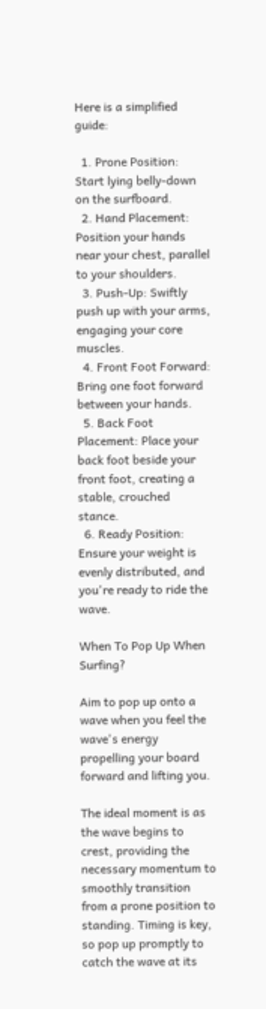Here is a simplified guide:

  1. Prone Position: Start lying belly-down on the surfboard.
  2. Hand Placement: Position your hands near your chest, parallel to your shoulders.
  3. Push-Up: Swiftly push up with your arms, engaging your core muscles.
  4. Front Foot Forward: Bring one foot forward between your hands.
  5. Back Foot Placement: Place your back foot beside your front foot, creating a stable, crouched stance.
  6. Ready Position: Ensure your weight is evenly distributed, and you're ready to ride the wave.

When To Pop Up When Surfing?

Aim to pop up onto a wave when you feel the wave's energy propelling your board forward and lifting you.

The ideal moment is as the wave begins to crest, providing the necessary momentum to smoothly transition from a prone position to standing. Timing is key, so pop up promptly to catch the wave at its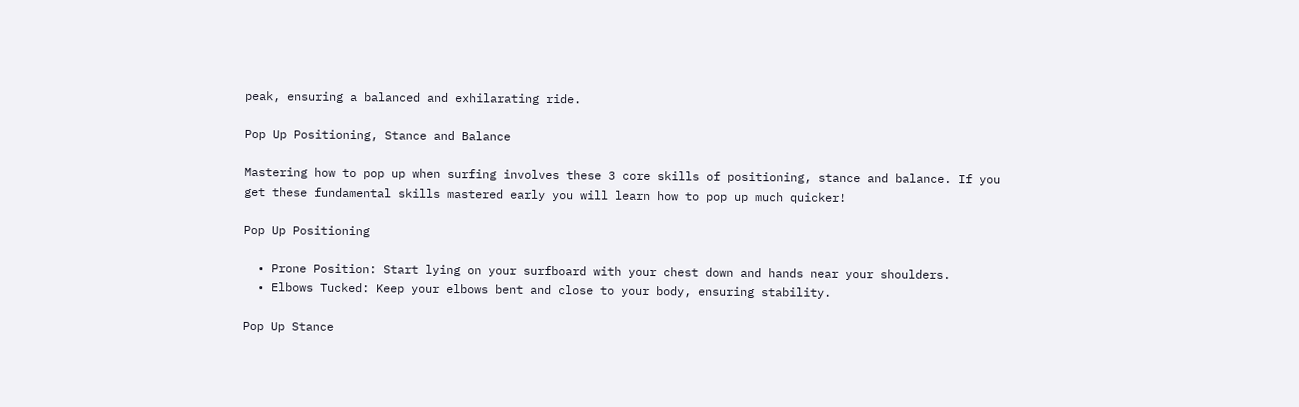peak, ensuring a balanced and exhilarating ride.

Pop Up Positioning, Stance and Balance

Mastering how to pop up when surfing involves these 3 core skills of positioning, stance and balance. If you get these fundamental skills mastered early you will learn how to pop up much quicker!

Pop Up Positioning

  • Prone Position: Start lying on your surfboard with your chest down and hands near your shoulders.
  • Elbows Tucked: Keep your elbows bent and close to your body, ensuring stability.

Pop Up Stance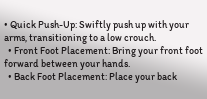• Quick Push-Up: Swiftly push up with your arms, transitioning to a low crouch.
  • Front Foot Placement: Bring your front foot forward between your hands.
  • Back Foot Placement: Place your back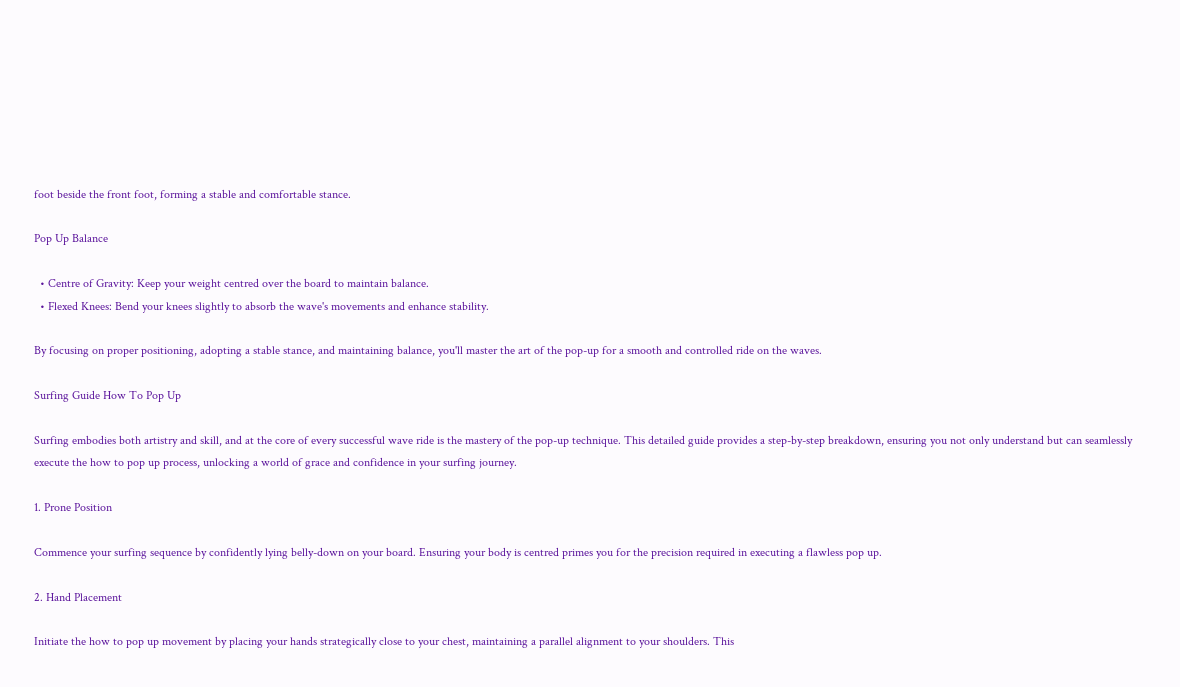foot beside the front foot, forming a stable and comfortable stance.

Pop Up Balance

  • Centre of Gravity: Keep your weight centred over the board to maintain balance.
  • Flexed Knees: Bend your knees slightly to absorb the wave's movements and enhance stability.

By focusing on proper positioning, adopting a stable stance, and maintaining balance, you'll master the art of the pop-up for a smooth and controlled ride on the waves.

Surfing Guide How To Pop Up

Surfing embodies both artistry and skill, and at the core of every successful wave ride is the mastery of the pop-up technique. This detailed guide provides a step-by-step breakdown, ensuring you not only understand but can seamlessly execute the how to pop up process, unlocking a world of grace and confidence in your surfing journey.

1. Prone Position

Commence your surfing sequence by confidently lying belly-down on your board. Ensuring your body is centred primes you for the precision required in executing a flawless pop up.

2. Hand Placement

Initiate the how to pop up movement by placing your hands strategically close to your chest, maintaining a parallel alignment to your shoulders. This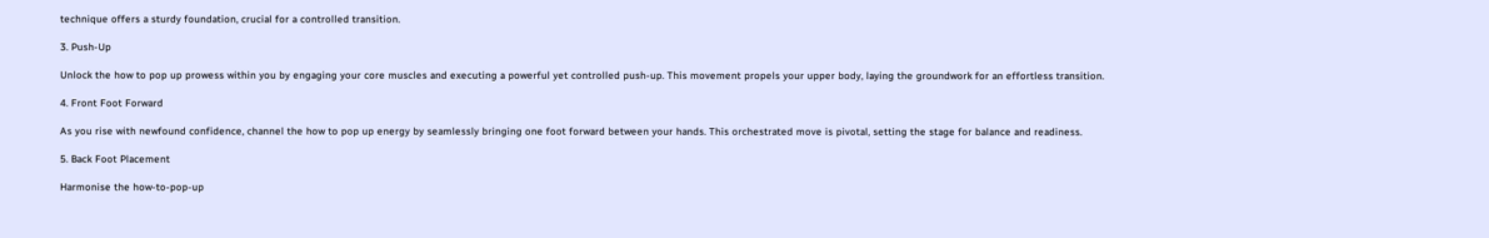technique offers a sturdy foundation, crucial for a controlled transition.

3. Push-Up

Unlock the how to pop up prowess within you by engaging your core muscles and executing a powerful yet controlled push-up. This movement propels your upper body, laying the groundwork for an effortless transition.

4. Front Foot Forward

As you rise with newfound confidence, channel the how to pop up energy by seamlessly bringing one foot forward between your hands. This orchestrated move is pivotal, setting the stage for balance and readiness.

5. Back Foot Placement

Harmonise the how-to-pop-up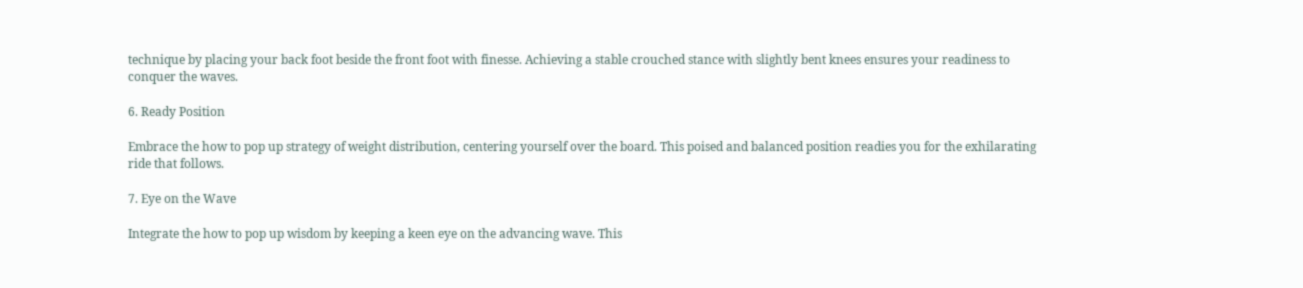technique by placing your back foot beside the front foot with finesse. Achieving a stable crouched stance with slightly bent knees ensures your readiness to conquer the waves.

6. Ready Position

Embrace the how to pop up strategy of weight distribution, centering yourself over the board. This poised and balanced position readies you for the exhilarating ride that follows.

7. Eye on the Wave

Integrate the how to pop up wisdom by keeping a keen eye on the advancing wave. This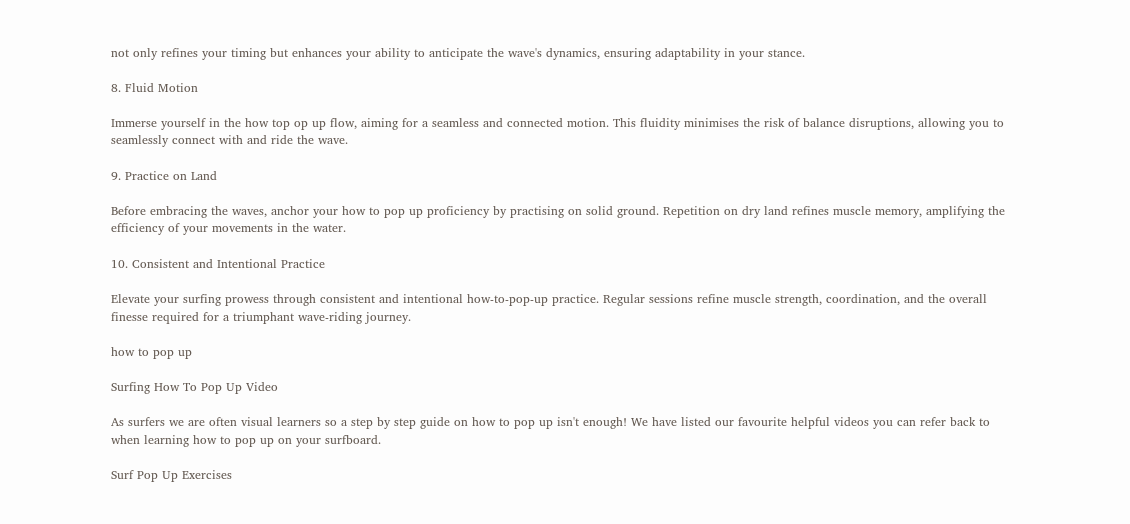not only refines your timing but enhances your ability to anticipate the wave's dynamics, ensuring adaptability in your stance.

8. Fluid Motion

Immerse yourself in the how top op up flow, aiming for a seamless and connected motion. This fluidity minimises the risk of balance disruptions, allowing you to seamlessly connect with and ride the wave.

9. Practice on Land

Before embracing the waves, anchor your how to pop up proficiency by practising on solid ground. Repetition on dry land refines muscle memory, amplifying the efficiency of your movements in the water.

10. Consistent and Intentional Practice

Elevate your surfing prowess through consistent and intentional how-to-pop-up practice. Regular sessions refine muscle strength, coordination, and the overall finesse required for a triumphant wave-riding journey.

how to pop up

Surfing How To Pop Up Video

As surfers we are often visual learners so a step by step guide on how to pop up isn't enough! We have listed our favourite helpful videos you can refer back to when learning how to pop up on your surfboard.

Surf Pop Up Exercises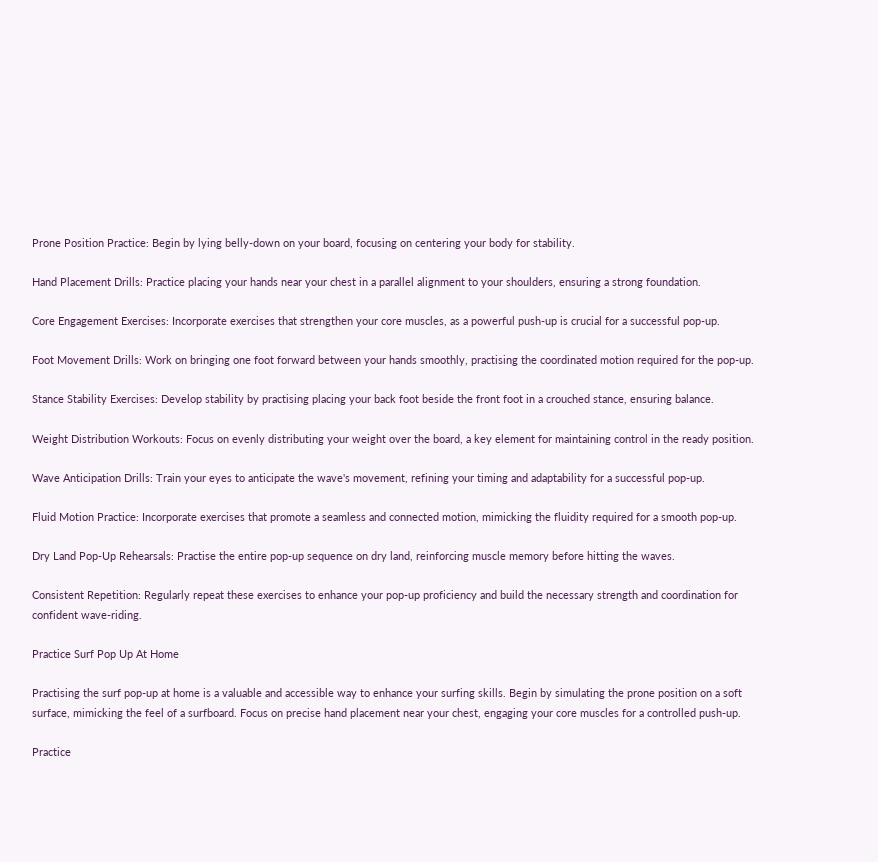Prone Position Practice: Begin by lying belly-down on your board, focusing on centering your body for stability.

Hand Placement Drills: Practice placing your hands near your chest in a parallel alignment to your shoulders, ensuring a strong foundation.

Core Engagement Exercises: Incorporate exercises that strengthen your core muscles, as a powerful push-up is crucial for a successful pop-up.

Foot Movement Drills: Work on bringing one foot forward between your hands smoothly, practising the coordinated motion required for the pop-up.

Stance Stability Exercises: Develop stability by practising placing your back foot beside the front foot in a crouched stance, ensuring balance.

Weight Distribution Workouts: Focus on evenly distributing your weight over the board, a key element for maintaining control in the ready position.

Wave Anticipation Drills: Train your eyes to anticipate the wave's movement, refining your timing and adaptability for a successful pop-up.

Fluid Motion Practice: Incorporate exercises that promote a seamless and connected motion, mimicking the fluidity required for a smooth pop-up.

Dry Land Pop-Up Rehearsals: Practise the entire pop-up sequence on dry land, reinforcing muscle memory before hitting the waves.

Consistent Repetition: Regularly repeat these exercises to enhance your pop-up proficiency and build the necessary strength and coordination for confident wave-riding.

Practice Surf Pop Up At Home

Practising the surf pop-up at home is a valuable and accessible way to enhance your surfing skills. Begin by simulating the prone position on a soft surface, mimicking the feel of a surfboard. Focus on precise hand placement near your chest, engaging your core muscles for a controlled push-up.

Practice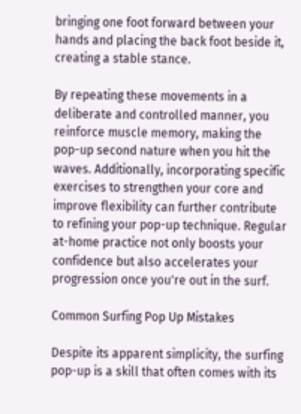bringing one foot forward between your hands and placing the back foot beside it, creating a stable stance.

By repeating these movements in a deliberate and controlled manner, you reinforce muscle memory, making the pop-up second nature when you hit the waves. Additionally, incorporating specific exercises to strengthen your core and improve flexibility can further contribute to refining your pop-up technique. Regular at-home practice not only boosts your confidence but also accelerates your progression once you're out in the surf.

Common Surfing Pop Up Mistakes

Despite its apparent simplicity, the surfing pop-up is a skill that often comes with its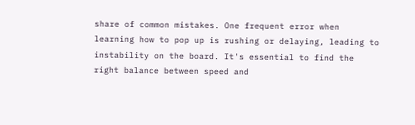share of common mistakes. One frequent error when learning how to pop up is rushing or delaying, leading to instability on the board. It's essential to find the right balance between speed and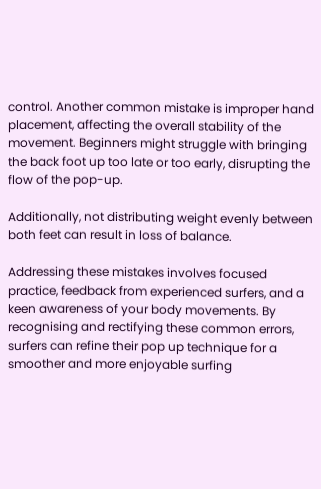control. Another common mistake is improper hand placement, affecting the overall stability of the movement. Beginners might struggle with bringing the back foot up too late or too early, disrupting the flow of the pop-up.

Additionally, not distributing weight evenly between both feet can result in loss of balance.

Addressing these mistakes involves focused practice, feedback from experienced surfers, and a keen awareness of your body movements. By recognising and rectifying these common errors, surfers can refine their pop up technique for a smoother and more enjoyable surfing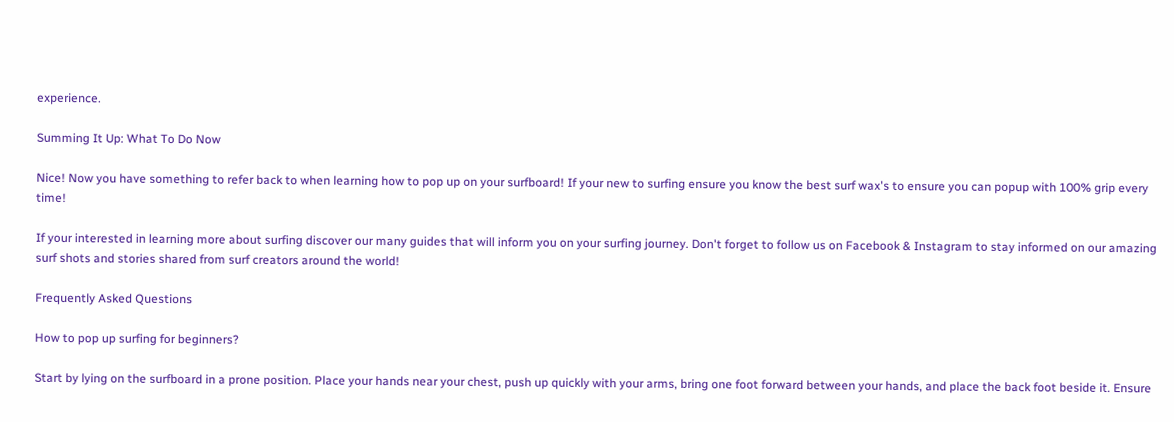experience.

Summing It Up: What To Do Now

Nice! Now you have something to refer back to when learning how to pop up on your surfboard! If your new to surfing ensure you know the best surf wax's to ensure you can popup with 100% grip every time!

If your interested in learning more about surfing discover our many guides that will inform you on your surfing journey. Don't forget to follow us on Facebook & Instagram to stay informed on our amazing surf shots and stories shared from surf creators around the world!

Frequently Asked Questions

How to pop up surfing for beginners?

Start by lying on the surfboard in a prone position. Place your hands near your chest, push up quickly with your arms, bring one foot forward between your hands, and place the back foot beside it. Ensure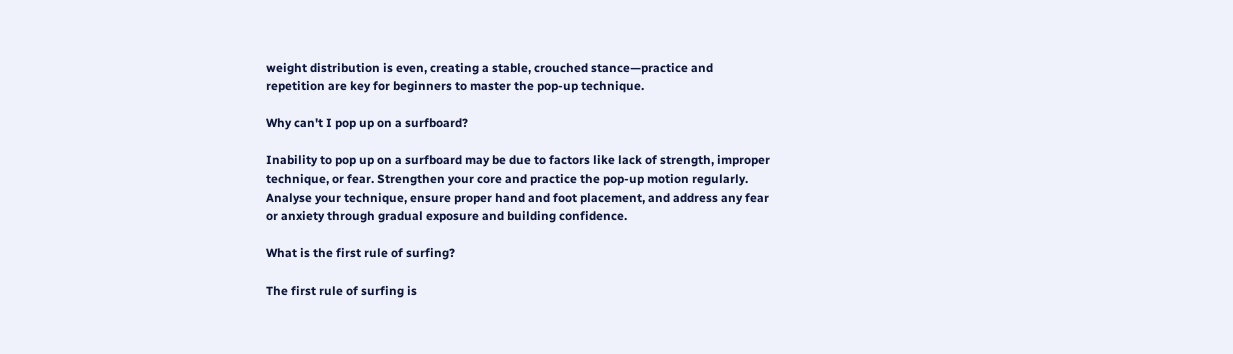weight distribution is even, creating a stable, crouched stance—practice and repetition are key for beginners to master the pop-up technique.

Why can't I pop up on a surfboard?

Inability to pop up on a surfboard may be due to factors like lack of strength, improper technique, or fear. Strengthen your core and practice the pop-up motion regularly. Analyse your technique, ensure proper hand and foot placement, and address any fear or anxiety through gradual exposure and building confidence.

What is the first rule of surfing?

The first rule of surfing is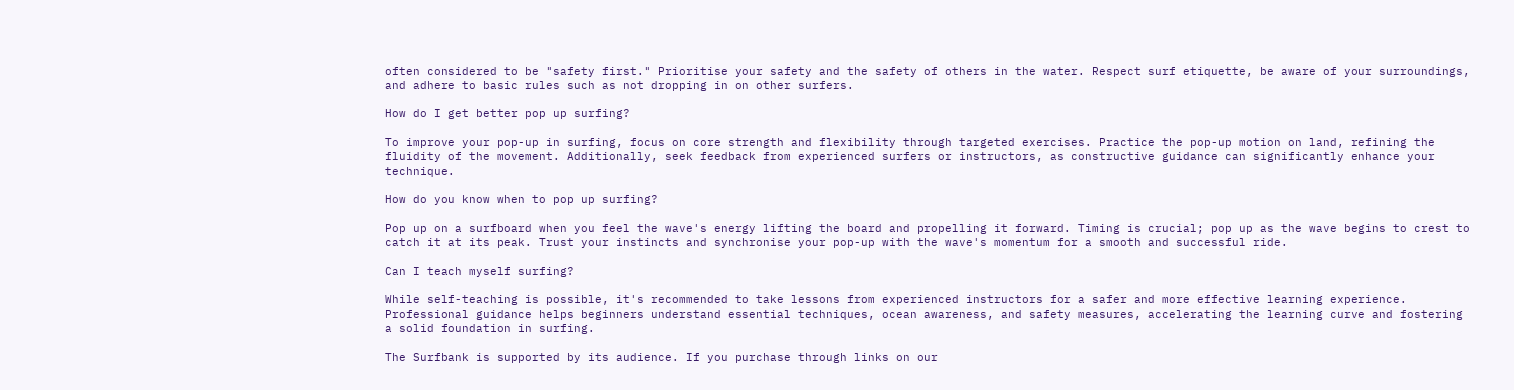often considered to be "safety first." Prioritise your safety and the safety of others in the water. Respect surf etiquette, be aware of your surroundings, and adhere to basic rules such as not dropping in on other surfers.

How do I get better pop up surfing?

To improve your pop-up in surfing, focus on core strength and flexibility through targeted exercises. Practice the pop-up motion on land, refining the fluidity of the movement. Additionally, seek feedback from experienced surfers or instructors, as constructive guidance can significantly enhance your technique.

How do you know when to pop up surfing?

Pop up on a surfboard when you feel the wave's energy lifting the board and propelling it forward. Timing is crucial; pop up as the wave begins to crest to catch it at its peak. Trust your instincts and synchronise your pop-up with the wave's momentum for a smooth and successful ride.

Can I teach myself surfing?

While self-teaching is possible, it's recommended to take lessons from experienced instructors for a safer and more effective learning experience. Professional guidance helps beginners understand essential techniques, ocean awareness, and safety measures, accelerating the learning curve and fostering a solid foundation in surfing.

The Surfbank is supported by its audience. If you purchase through links on our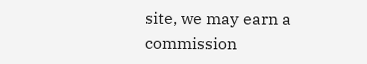site, we may earn a commission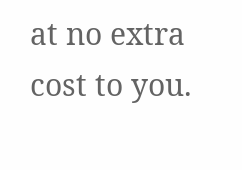at no extra cost to you.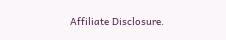Affiliate Disclosure.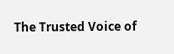The Trusted Voice of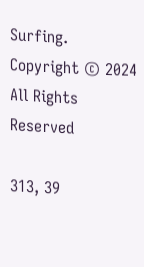Surfing.
Copyright © 2024 All Rights Reserved

313, 39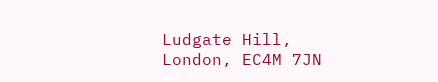Ludgate Hill, London, EC4M 7JN